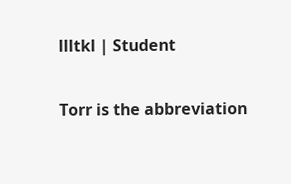llltkl | Student

Torr is the abbreviation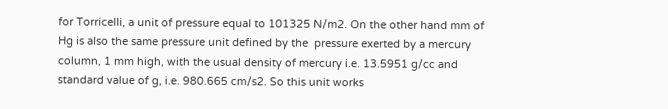for Torricelli, a unit of pressure equal to 101325 N/m2. On the other hand mm of Hg is also the same pressure unit defined by the  pressure exerted by a mercury column, 1 mm high, with the usual density of mercury i.e. 13.5951 g/cc and standard value of g, i.e. 980.665 cm/s2. So this unit works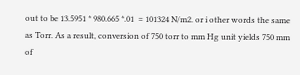out to be 13.5951 * 980.665 *.01  = 101324 N/m2. or i other words the same as Torr. As a result, conversion of 750 torr to mm Hg unit yields 750 mm of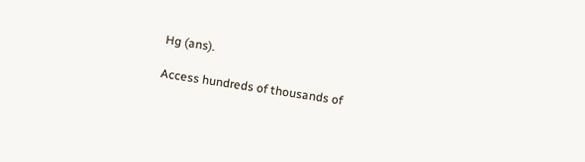Hg (ans).

Access hundreds of thousands of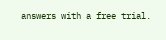answers with a free trial.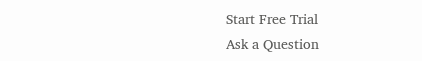Start Free Trial
Ask a Question